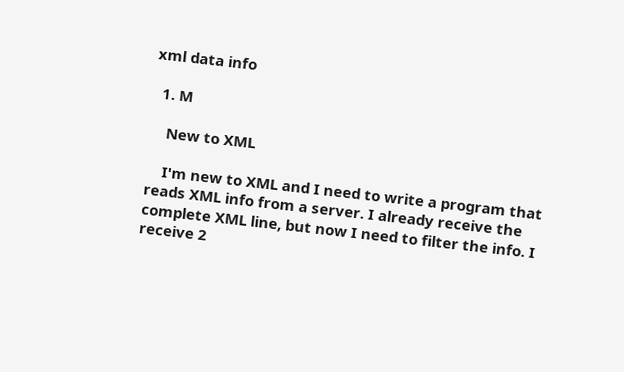xml data info

  1. M

    New to XML

    I'm new to XML and I need to write a program that reads XML info from a server. I already receive the complete XML line, but now I need to filter the info. I receive 2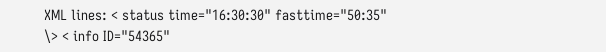XML lines: < status time="16:30:30" fasttime="50:35" \> < info ID="54365"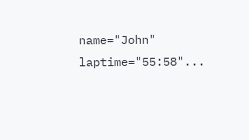name="John" laptime="55:58"...